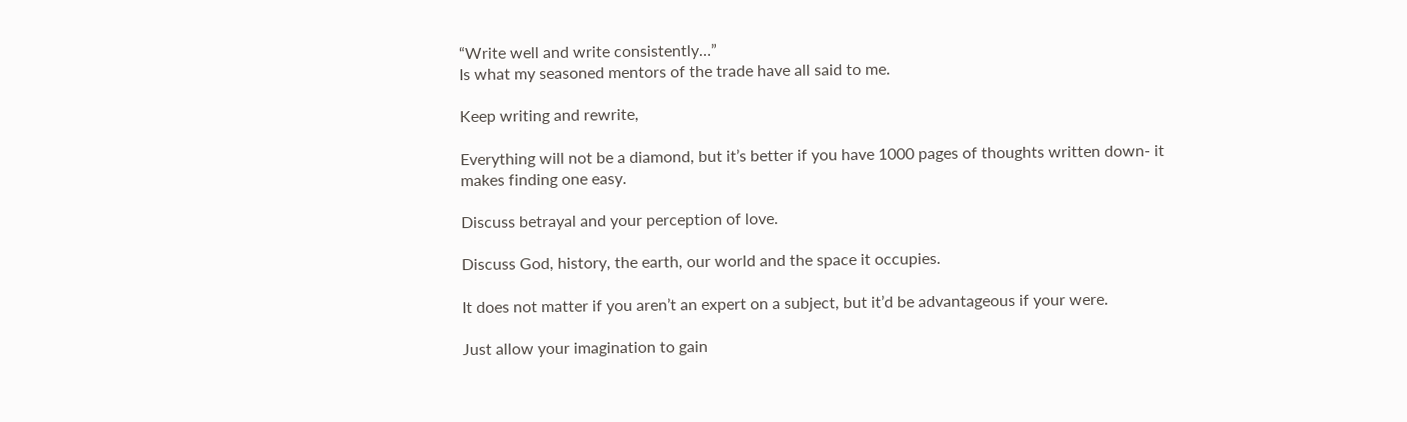“Write well and write consistently…”
Is what my seasoned mentors of the trade have all said to me.

Keep writing and rewrite,

Everything will not be a diamond, but it’s better if you have 1000 pages of thoughts written down- it makes finding one easy.

Discuss betrayal and your perception of love.

Discuss God, history, the earth, our world and the space it occupies.

It does not matter if you aren’t an expert on a subject, but it’d be advantageous if your were.

Just allow your imagination to gain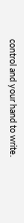control and your hand to write.